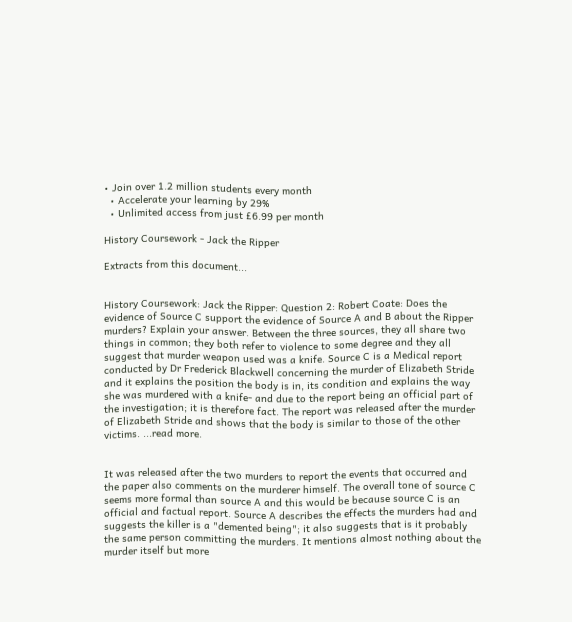• Join over 1.2 million students every month
  • Accelerate your learning by 29%
  • Unlimited access from just £6.99 per month

History Coursework - Jack the Ripper

Extracts from this document...


History Coursework: Jack the Ripper: Question 2: Robert Coate: Does the evidence of Source C support the evidence of Source A and B about the Ripper murders? Explain your answer. Between the three sources, they all share two things in common; they both refer to violence to some degree and they all suggest that murder weapon used was a knife. Source C is a Medical report conducted by Dr Frederick Blackwell concerning the murder of Elizabeth Stride and it explains the position the body is in, its condition and explains the way she was murdered with a knife- and due to the report being an official part of the investigation; it is therefore fact. The report was released after the murder of Elizabeth Stride and shows that the body is similar to those of the other victims. ...read more.


It was released after the two murders to report the events that occurred and the paper also comments on the murderer himself. The overall tone of source C seems more formal than source A and this would be because source C is an official and factual report. Source A describes the effects the murders had and suggests the killer is a "demented being"; it also suggests that is it probably the same person committing the murders. It mentions almost nothing about the murder itself but more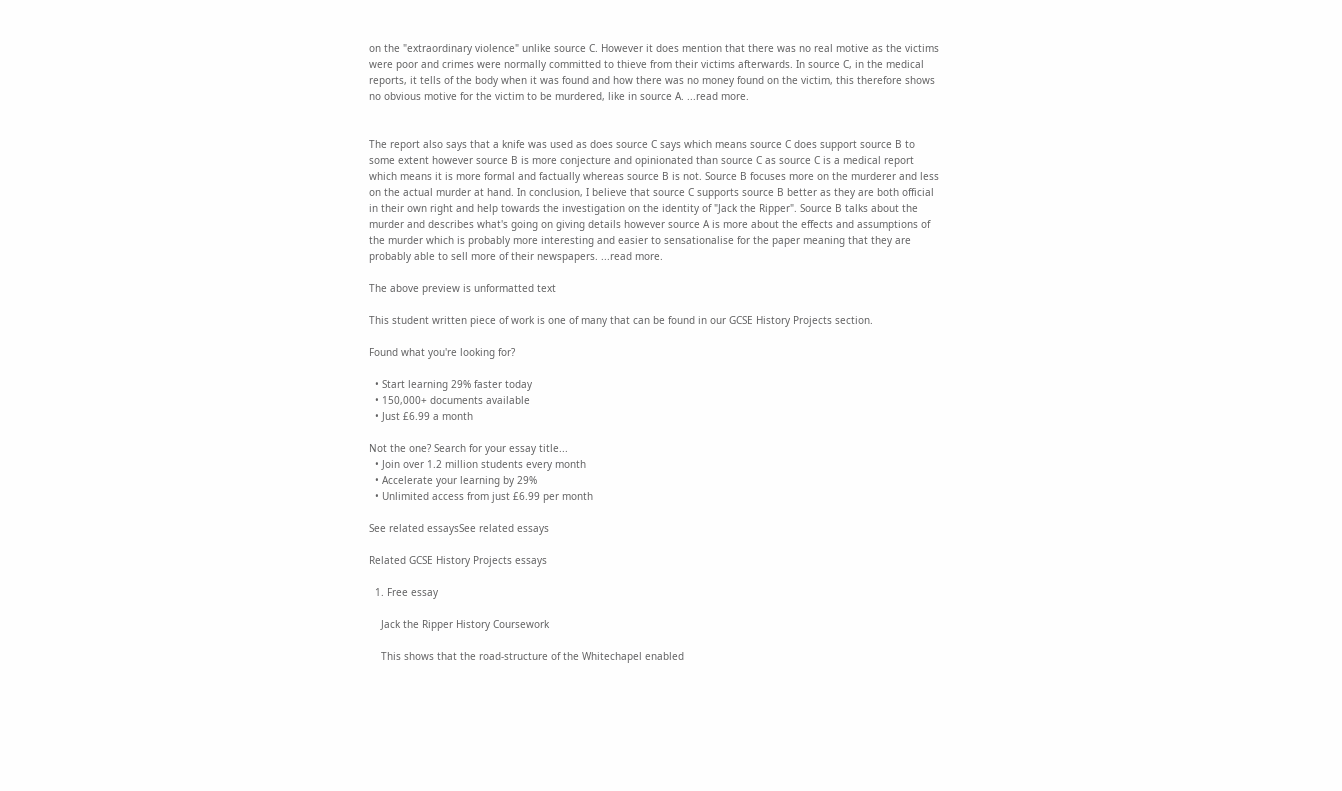on the "extraordinary violence" unlike source C. However it does mention that there was no real motive as the victims were poor and crimes were normally committed to thieve from their victims afterwards. In source C, in the medical reports, it tells of the body when it was found and how there was no money found on the victim, this therefore shows no obvious motive for the victim to be murdered, like in source A. ...read more.


The report also says that a knife was used as does source C says which means source C does support source B to some extent however source B is more conjecture and opinionated than source C as source C is a medical report which means it is more formal and factually whereas source B is not. Source B focuses more on the murderer and less on the actual murder at hand. In conclusion, I believe that source C supports source B better as they are both official in their own right and help towards the investigation on the identity of "Jack the Ripper". Source B talks about the murder and describes what's going on giving details however source A is more about the effects and assumptions of the murder which is probably more interesting and easier to sensationalise for the paper meaning that they are probably able to sell more of their newspapers. ...read more.

The above preview is unformatted text

This student written piece of work is one of many that can be found in our GCSE History Projects section.

Found what you're looking for?

  • Start learning 29% faster today
  • 150,000+ documents available
  • Just £6.99 a month

Not the one? Search for your essay title...
  • Join over 1.2 million students every month
  • Accelerate your learning by 29%
  • Unlimited access from just £6.99 per month

See related essaysSee related essays

Related GCSE History Projects essays

  1. Free essay

    Jack the Ripper History Coursework

    This shows that the road-structure of the Whitechapel enabled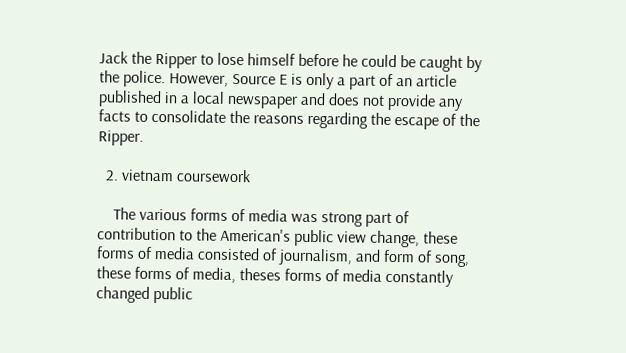Jack the Ripper to lose himself before he could be caught by the police. However, Source E is only a part of an article published in a local newspaper and does not provide any facts to consolidate the reasons regarding the escape of the Ripper.

  2. vietnam coursework

    The various forms of media was strong part of contribution to the American's public view change, these forms of media consisted of journalism, and form of song, these forms of media, theses forms of media constantly changed public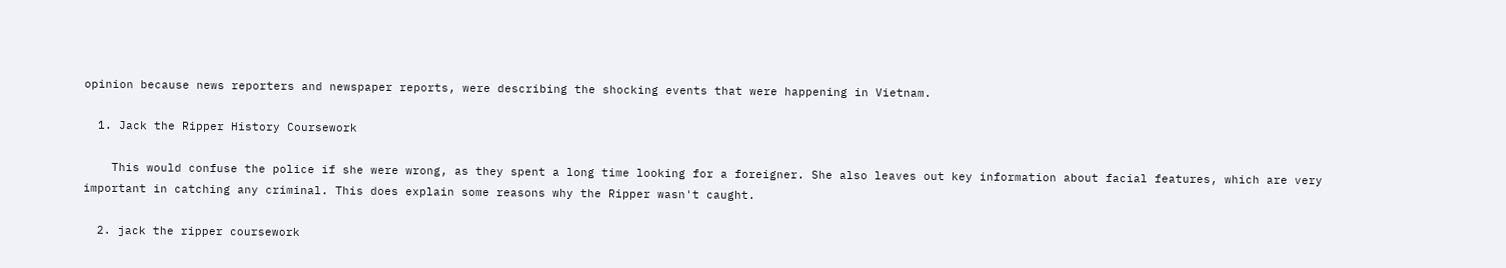opinion because news reporters and newspaper reports, were describing the shocking events that were happening in Vietnam.

  1. Jack the Ripper History Coursework

    This would confuse the police if she were wrong, as they spent a long time looking for a foreigner. She also leaves out key information about facial features, which are very important in catching any criminal. This does explain some reasons why the Ripper wasn't caught.

  2. jack the ripper coursework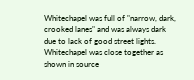Whitechapel was full of "narrow, dark, crooked lanes" and was always dark due to lack of good street lights. Whitechapel was close together as shown in source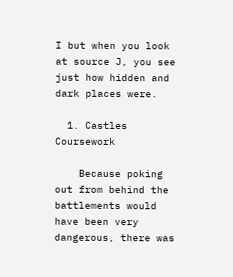I but when you look at source J, you see just how hidden and dark places were.

  1. Castles Coursework

    Because poking out from behind the battlements would have been very dangerous, there was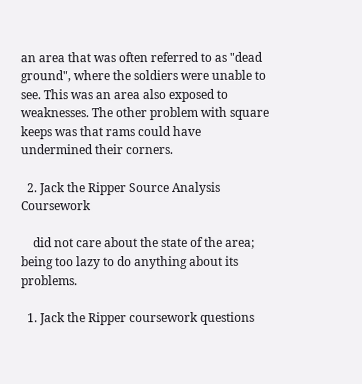an area that was often referred to as "dead ground", where the soldiers were unable to see. This was an area also exposed to weaknesses. The other problem with square keeps was that rams could have undermined their corners.

  2. Jack the Ripper Source Analysis Coursework

    did not care about the state of the area; being too lazy to do anything about its problems.

  1. Jack the Ripper coursework questions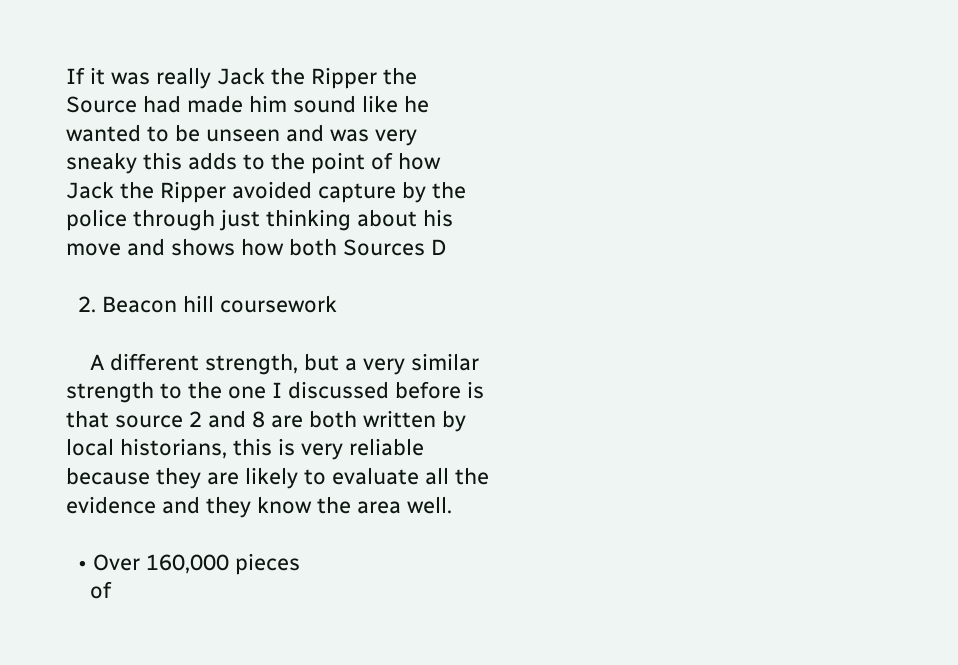If it was really Jack the Ripper the Source had made him sound like he wanted to be unseen and was very sneaky this adds to the point of how Jack the Ripper avoided capture by the police through just thinking about his move and shows how both Sources D

  2. Beacon hill coursework

    A different strength, but a very similar strength to the one I discussed before is that source 2 and 8 are both written by local historians, this is very reliable because they are likely to evaluate all the evidence and they know the area well.

  • Over 160,000 pieces
    of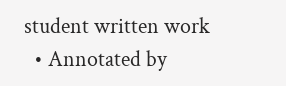student written work
  • Annotated by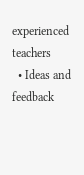experienced teachers
  • Ideas and feedback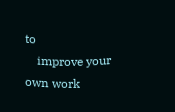to
    improve your own work